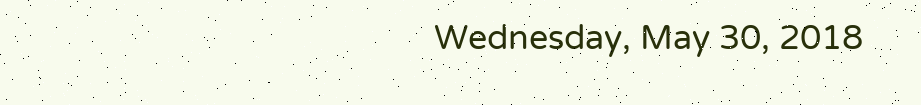Wednesday, May 30, 2018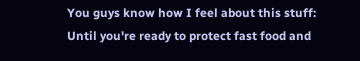You guys know how I feel about this stuff: Until you're ready to protect fast food and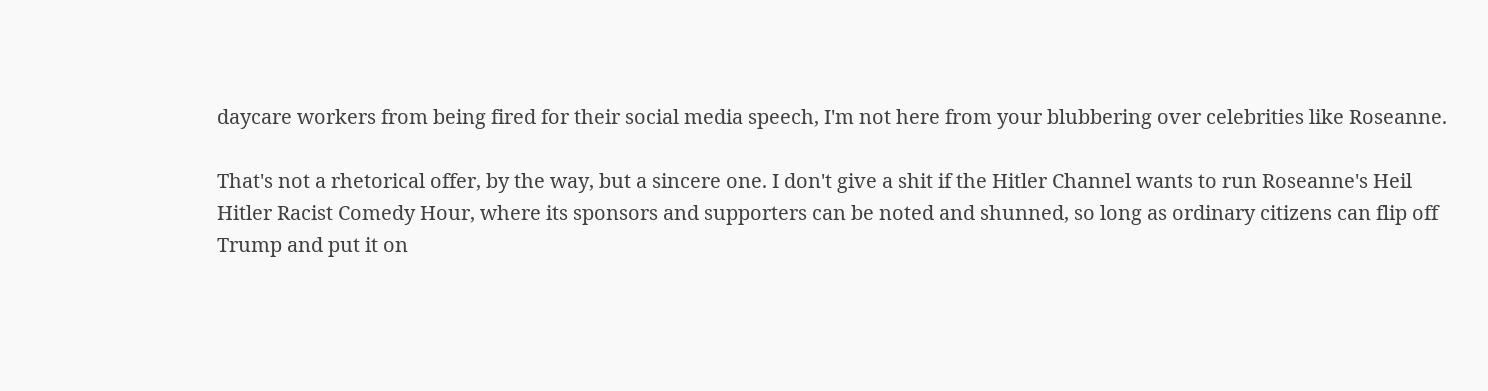daycare workers from being fired for their social media speech, I'm not here from your blubbering over celebrities like Roseanne.

That's not a rhetorical offer, by the way, but a sincere one. I don't give a shit if the Hitler Channel wants to run Roseanne's Heil Hitler Racist Comedy Hour, where its sponsors and supporters can be noted and shunned, so long as ordinary citizens can flip off Trump and put it on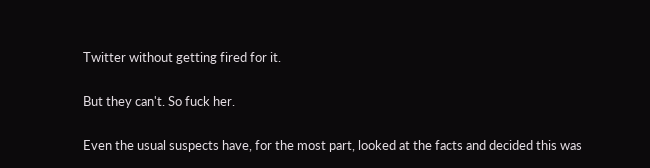Twitter without getting fired for it.

But they can't. So fuck her.

Even the usual suspects have, for the most part, looked at the facts and decided this was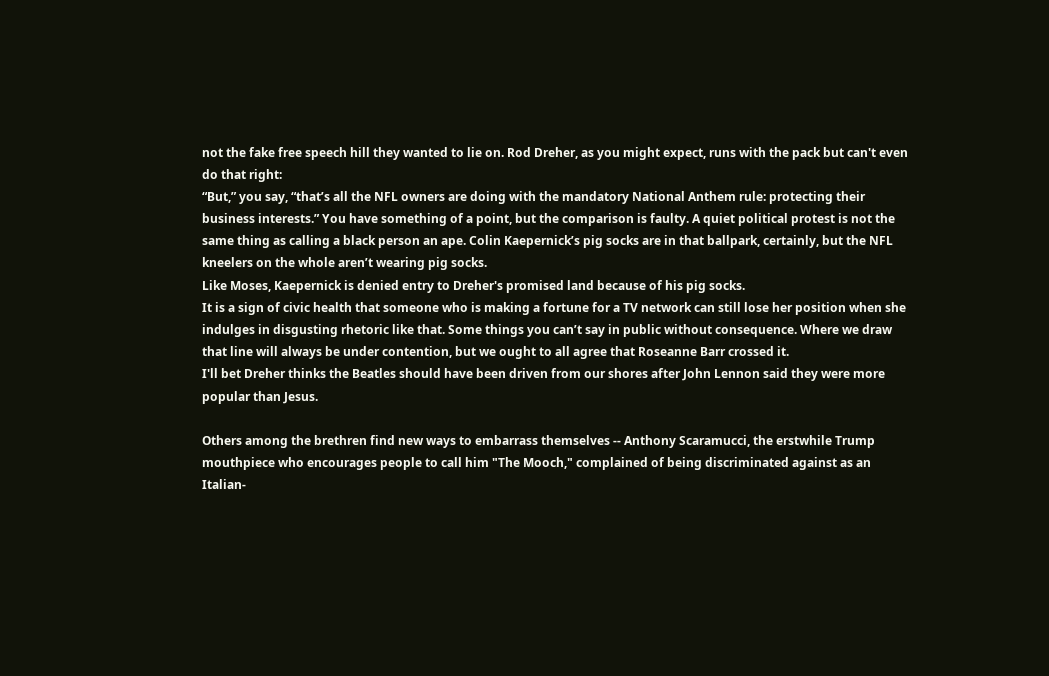not the fake free speech hill they wanted to lie on. Rod Dreher, as you might expect, runs with the pack but can't even do that right:
“But,” you say, “that’s all the NFL owners are doing with the mandatory National Anthem rule: protecting their business interests.” You have something of a point, but the comparison is faulty. A quiet political protest is not the same thing as calling a black person an ape. Colin Kaepernick’s pig socks are in that ballpark, certainly, but the NFL kneelers on the whole aren’t wearing pig socks.
Like Moses, Kaepernick is denied entry to Dreher's promised land because of his pig socks.
It is a sign of civic health that someone who is making a fortune for a TV network can still lose her position when she indulges in disgusting rhetoric like that. Some things you can’t say in public without consequence. Where we draw that line will always be under contention, but we ought to all agree that Roseanne Barr crossed it.
I'll bet Dreher thinks the Beatles should have been driven from our shores after John Lennon said they were more popular than Jesus.

Others among the brethren find new ways to embarrass themselves -- Anthony Scaramucci, the erstwhile Trump mouthpiece who encourages people to call him "The Mooch," complained of being discriminated against as an Italian-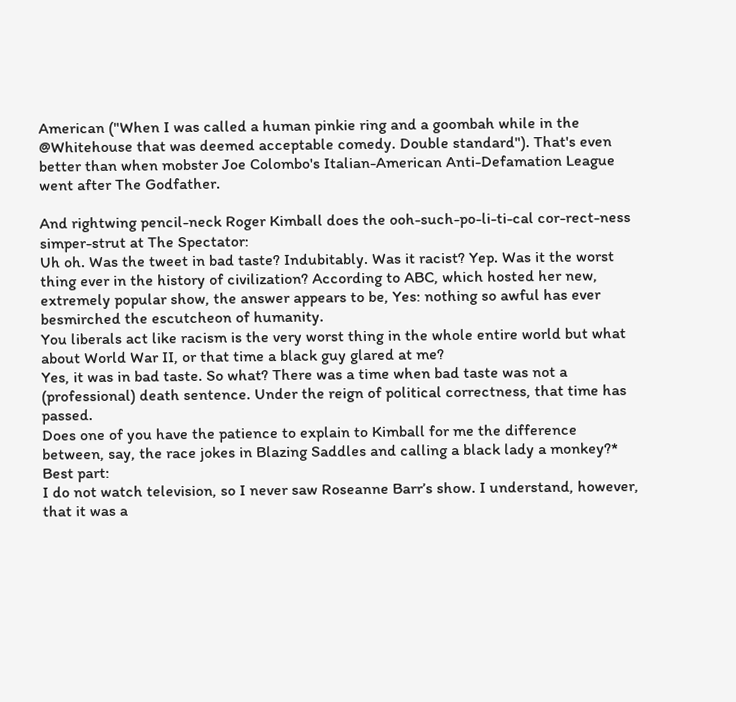American ("When I was called a human pinkie ring and a goombah while in the @Whitehouse that was deemed acceptable comedy. Double standard"). That's even better than when mobster Joe Colombo's Italian-American Anti-Defamation League went after The Godfather.

And rightwing pencil-neck Roger Kimball does the ooh-such-po-li-ti-cal cor-rect-ness simper-strut at The Spectator:
Uh oh. Was the tweet in bad taste? Indubitably. Was it racist? Yep. Was it the worst thing ever in the history of civilization? According to ABC, which hosted her new, extremely popular show, the answer appears to be, Yes: nothing so awful has ever besmirched the escutcheon of humanity.
You liberals act like racism is the very worst thing in the whole entire world but what about World War II, or that time a black guy glared at me?
Yes, it was in bad taste. So what? There was a time when bad taste was not a (professional) death sentence. Under the reign of political correctness, that time has passed.
Does one of you have the patience to explain to Kimball for me the difference between, say, the race jokes in Blazing Saddles and calling a black lady a monkey?* Best part:
I do not watch television, so I never saw Roseanne Barr’s show. I understand, however, that it was a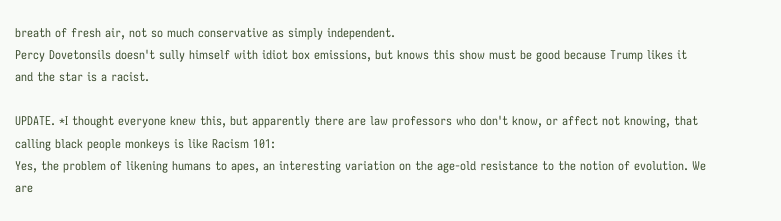breath of fresh air, not so much conservative as simply independent.
Percy Dovetonsils doesn't sully himself with idiot box emissions, but knows this show must be good because Trump likes it and the star is a racist.

UPDATE. *I thought everyone knew this, but apparently there are law professors who don't know, or affect not knowing, that calling black people monkeys is like Racism 101:
Yes, the problem of likening humans to apes, an interesting variation on the age-old resistance to the notion of evolution. We are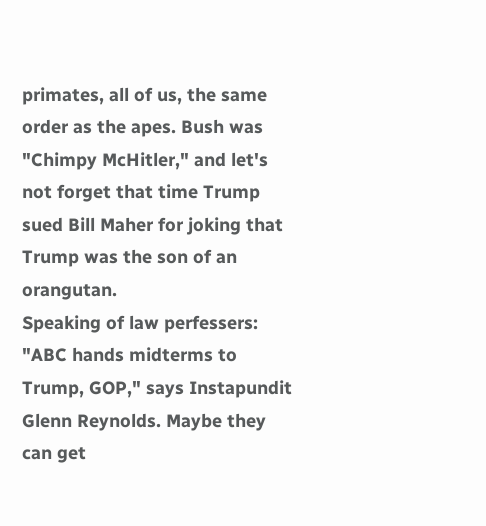primates, all of us, the same order as the apes. Bush was "Chimpy McHitler," and let's not forget that time Trump sued Bill Maher for joking that Trump was the son of an orangutan.
Speaking of law perfessers: "ABC hands midterms to Trump, GOP," says Instapundit Glenn Reynolds. Maybe they can get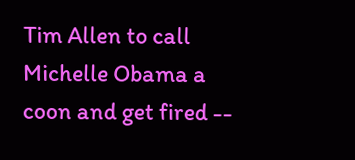Tim Allen to call Michelle Obama a coon and get fired --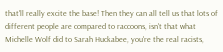that'll really excite the base! Then they can all tell us that lots of different people are compared to raccoons, isn't that what Michelle Wolf did to Sarah Huckabee, you're the real racists,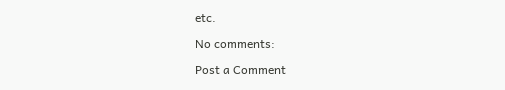etc.

No comments:

Post a Comment